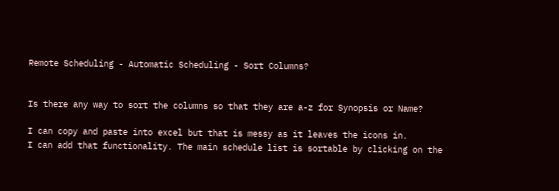Remote Scheduling - Automatic Scheduling - Sort Columns?


Is there any way to sort the columns so that they are a-z for Synopsis or Name?

I can copy and paste into excel but that is messy as it leaves the icons in.
I can add that functionality. The main schedule list is sortable by clicking on the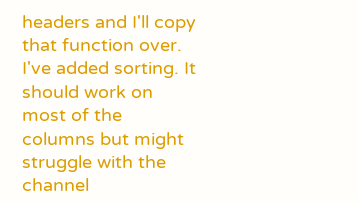headers and I'll copy that function over.
I've added sorting. It should work on most of the columns but might struggle with the channel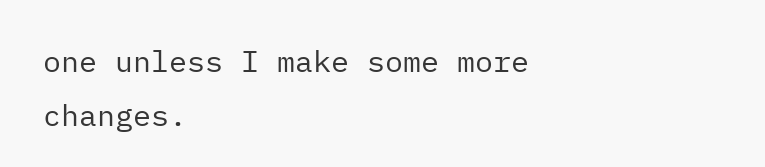one unless I make some more changes.